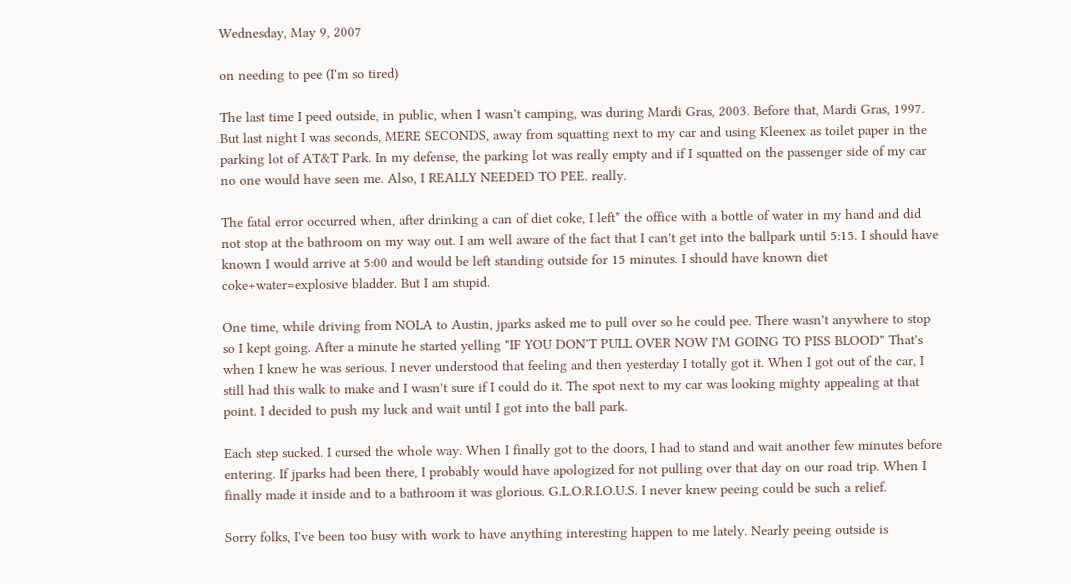Wednesday, May 9, 2007

on needing to pee (I'm so tired)

The last time I peed outside, in public, when I wasn't camping, was during Mardi Gras, 2003. Before that, Mardi Gras, 1997. But last night I was seconds, MERE SECONDS, away from squatting next to my car and using Kleenex as toilet paper in the parking lot of AT&T Park. In my defense, the parking lot was really empty and if I squatted on the passenger side of my car no one would have seen me. Also, I REALLY NEEDED TO PEE. really.

The fatal error occurred when, after drinking a can of diet coke, I left* the office with a bottle of water in my hand and did not stop at the bathroom on my way out. I am well aware of the fact that I can't get into the ballpark until 5:15. I should have known I would arrive at 5:00 and would be left standing outside for 15 minutes. I should have known diet coke+water=explosive bladder. But I am stupid.

One time, while driving from NOLA to Austin, jparks asked me to pull over so he could pee. There wasn't anywhere to stop so I kept going. After a minute he started yelling "IF YOU DON'T PULL OVER NOW I'M GOING TO PISS BLOOD" That's when I knew he was serious. I never understood that feeling and then yesterday I totally got it. When I got out of the car, I still had this walk to make and I wasn't sure if I could do it. The spot next to my car was looking mighty appealing at that point. I decided to push my luck and wait until I got into the ball park.

Each step sucked. I cursed the whole way. When I finally got to the doors, I had to stand and wait another few minutes before entering. If jparks had been there, I probably would have apologized for not pulling over that day on our road trip. When I finally made it inside and to a bathroom it was glorious. G.L.O.R.I.O.U.S. I never knew peeing could be such a relief.

Sorry folks, I've been too busy with work to have anything interesting happen to me lately. Nearly peeing outside is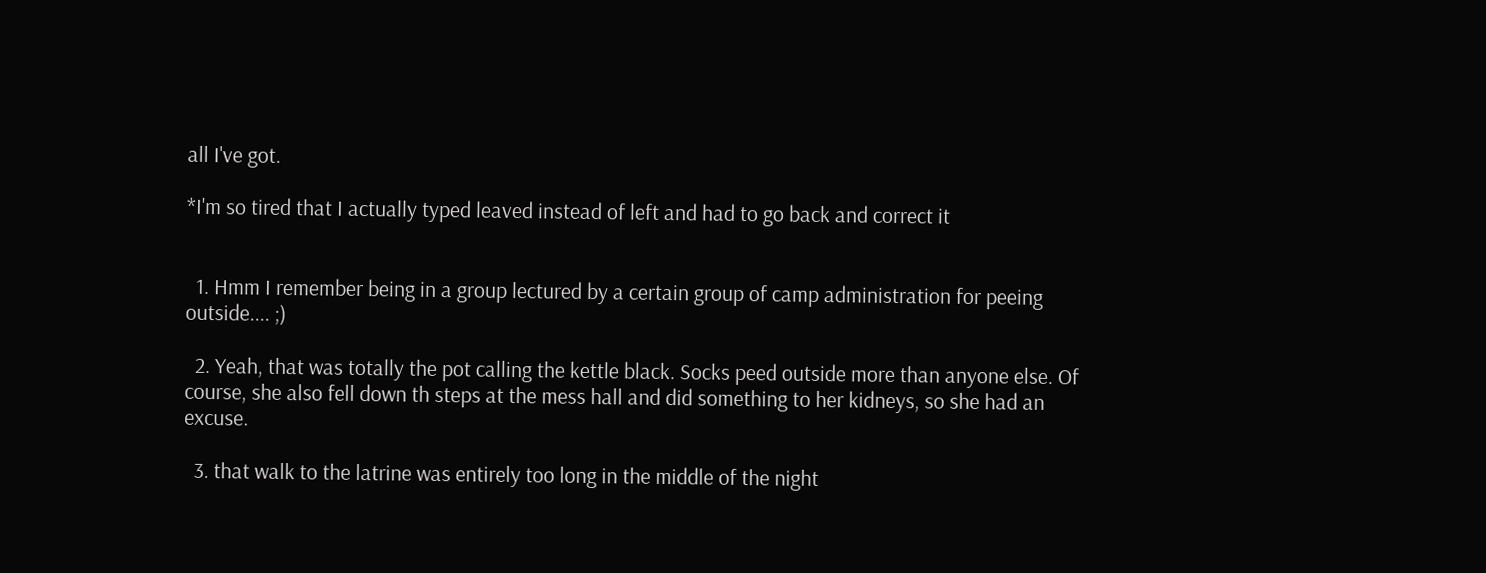all I've got.

*I'm so tired that I actually typed leaved instead of left and had to go back and correct it


  1. Hmm I remember being in a group lectured by a certain group of camp administration for peeing outside.... ;)

  2. Yeah, that was totally the pot calling the kettle black. Socks peed outside more than anyone else. Of course, she also fell down th steps at the mess hall and did something to her kidneys, so she had an excuse.

  3. that walk to the latrine was entirely too long in the middle of the night